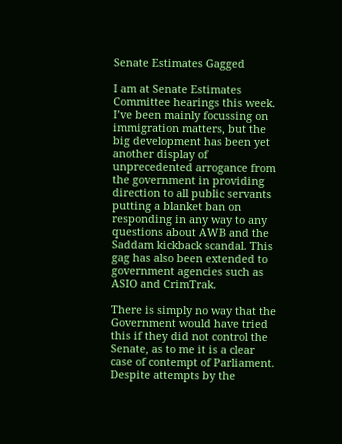Senate Estimates Gagged

I am at Senate Estimates Committee hearings this week. I’ve been mainly focussing on immigration matters, but the big development has been yet another display of unprecedented arrogance from the government in providing direction to all public servants putting a blanket ban on responding in any way to any questions about AWB and the Saddam kickback scandal. This gag has also been extended to government agencies such as ASIO and CrimTrak.

There is simply no way that the Government would have tried this if they did not control the Senate, as to me it is a clear case of contempt of Parliament. Despite attempts by the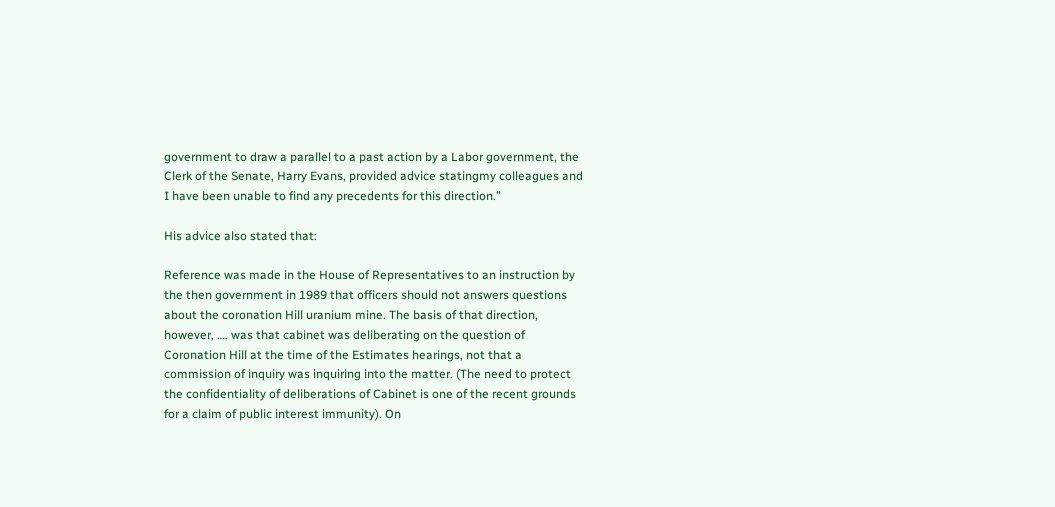government to draw a parallel to a past action by a Labor government, the Clerk of the Senate, Harry Evans, provided advice statingmy colleagues and I have been unable to find any precedents for this direction.”

His advice also stated that:

Reference was made in the House of Representatives to an instruction by the then government in 1989 that officers should not answers questions about the coronation Hill uranium mine. The basis of that direction, however, …. was that cabinet was deliberating on the question of Coronation Hill at the time of the Estimates hearings, not that a commission of inquiry was inquiring into the matter. (The need to protect the confidentiality of deliberations of Cabinet is one of the recent grounds for a claim of public interest immunity). On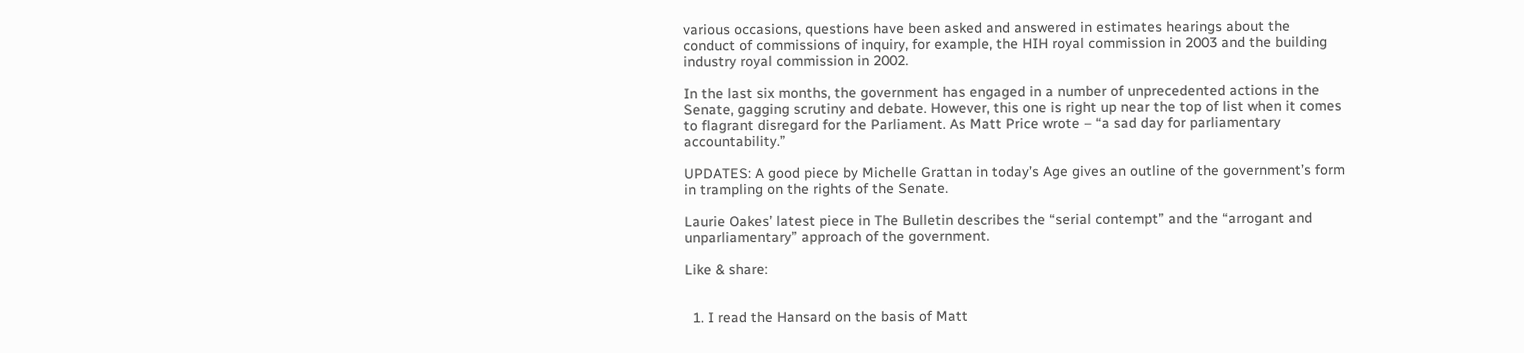various occasions, questions have been asked and answered in estimates hearings about the conduct of commissions of inquiry, for example, the HIH royal commission in 2003 and the building industry royal commission in 2002.

In the last six months, the government has engaged in a number of unprecedented actions in the Senate, gagging scrutiny and debate. However, this one is right up near the top of list when it comes to flagrant disregard for the Parliament. As Matt Price wrote – “a sad day for parliamentary accountability.”

UPDATES: A good piece by Michelle Grattan in today’s Age gives an outline of the government’s form in trampling on the rights of the Senate.

Laurie Oakes’ latest piece in The Bulletin describes the “serial contempt” and the “arrogant and unparliamentary” approach of the government.

Like & share:


  1. I read the Hansard on the basis of Matt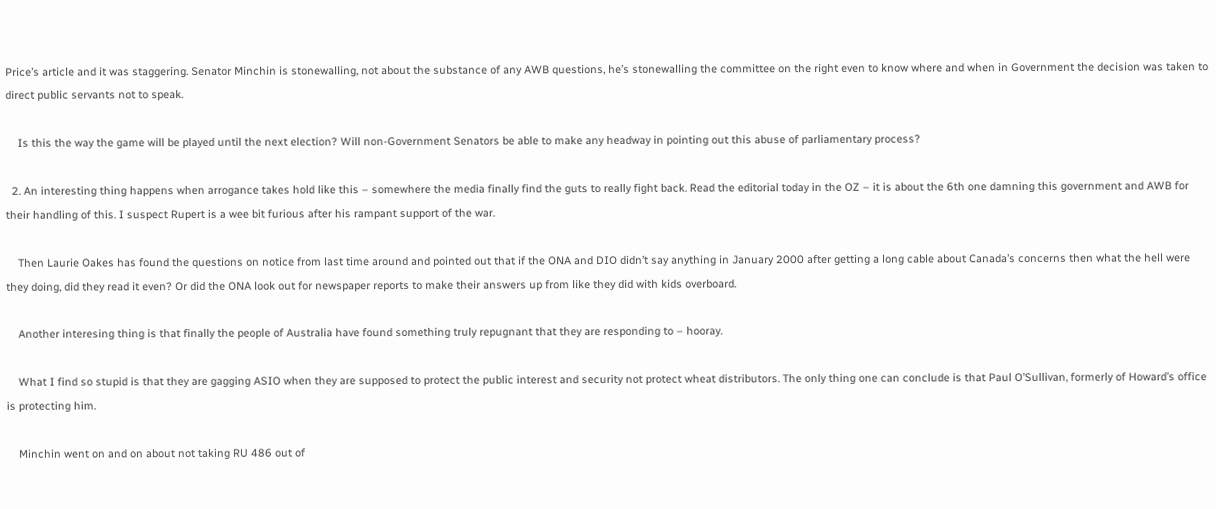Price’s article and it was staggering. Senator Minchin is stonewalling, not about the substance of any AWB questions, he’s stonewalling the committee on the right even to know where and when in Government the decision was taken to direct public servants not to speak.

    Is this the way the game will be played until the next election? Will non-Government Senators be able to make any headway in pointing out this abuse of parliamentary process?

  2. An interesting thing happens when arrogance takes hold like this – somewhere the media finally find the guts to really fight back. Read the editorial today in the OZ – it is about the 6th one damning this government and AWB for their handling of this. I suspect Rupert is a wee bit furious after his rampant support of the war.

    Then Laurie Oakes has found the questions on notice from last time around and pointed out that if the ONA and DIO didn’t say anything in January 2000 after getting a long cable about Canada’s concerns then what the hell were they doing, did they read it even? Or did the ONA look out for newspaper reports to make their answers up from like they did with kids overboard.

    Another interesing thing is that finally the people of Australia have found something truly repugnant that they are responding to – hooray.

    What I find so stupid is that they are gagging ASIO when they are supposed to protect the public interest and security not protect wheat distributors. The only thing one can conclude is that Paul O’Sullivan, formerly of Howard’s office is protecting him.

    Minchin went on and on about not taking RU 486 out of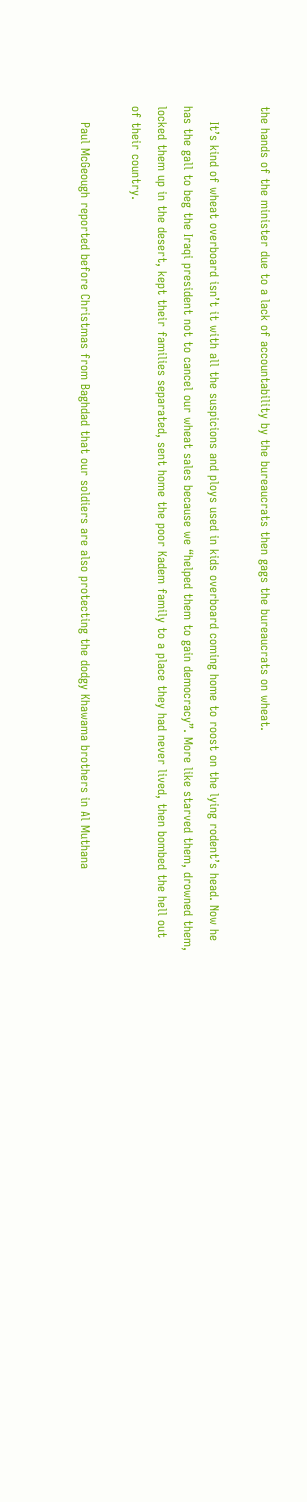the hands of the minister due to a lack of accountability by the bureaucrats then gags the bureaucrats on wheat.

    It’s kind of wheat overboard isn’t it with all the suspicions and ploys used in kids overboard coming home to roost on the lying rodent’s head. Now he has the gall to beg the Iraqi president not to cancel our wheat sales because we “helped them to gain democracy”. More like starved them, drowned them, locked them up in the desert, kept their families separated, sent home the poor Kadem family to a place they had never lived, then bombed the hell out of their country.

    Paul McGeough reported before Christmas from Baghdad that our soldiers are also protecting the dodgy Khawama brothers in Al Muthana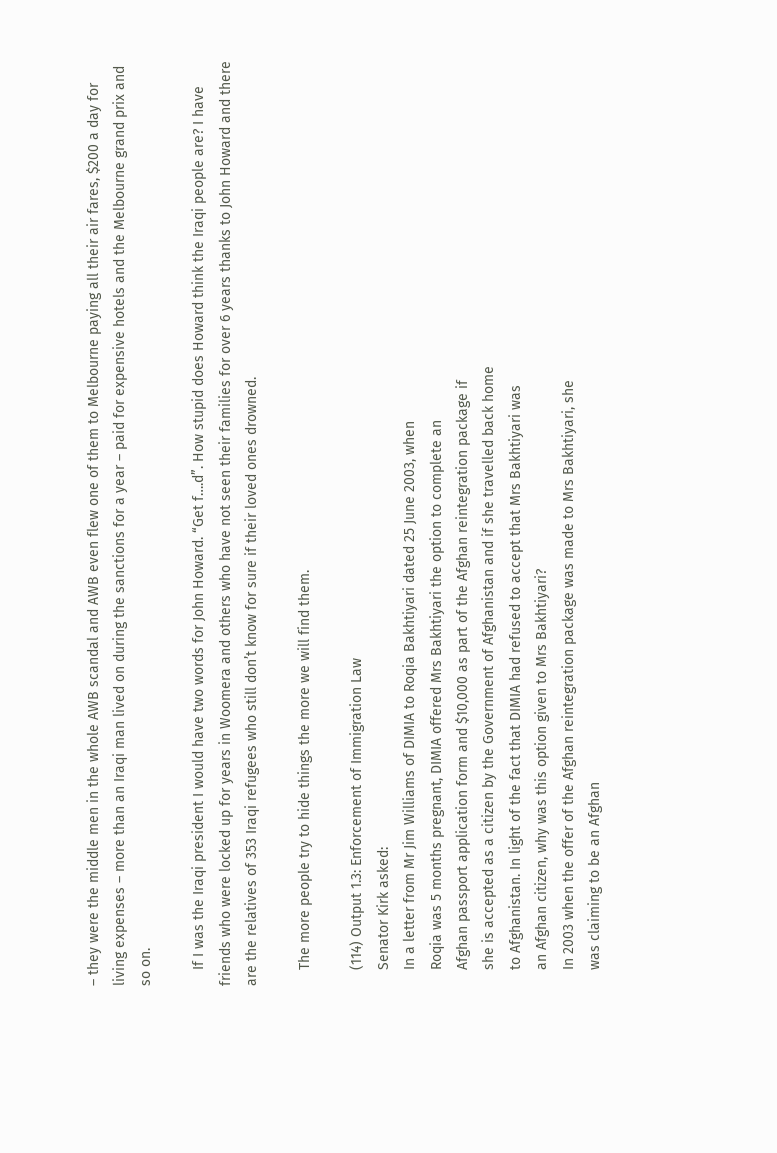– they were the middle men in the whole AWB scandal and AWB even flew one of them to Melbourne paying all their air fares, $200 a day for living expenses – more than an Iraqi man lived on during the sanctions for a year – paid for expensive hotels and the Melbourne grand prix and so on.

    If I was the Iraqi president I would have two words for John Howard. “Get f….d”. How stupid does Howard think the Iraqi people are? I have friends who were locked up for years in Woomera and others who have not seen their families for over 6 years thanks to John Howard and there are the relatives of 353 Iraqi refugees who still don’t know for sure if their loved ones drowned.

    The more people try to hide things the more we will find them.

    (114) Output 1.3: Enforcement of Immigration Law
    Senator Kirk asked:
    In a letter from Mr Jim Williams of DIMIA to Roqia Bakhtiyari dated 25 June 2003, when
    Roqia was 5 months pregnant, DIMIA offered Mrs Bakhtiyari the option to complete an
    Afghan passport application form and $10,000 as part of the Afghan reintegration package if
    she is accepted as a citizen by the Government of Afghanistan and if she travelled back home
    to Afghanistan. In light of the fact that DIMIA had refused to accept that Mrs Bakhtiyari was
    an Afghan citizen, why was this option given to Mrs Bakhtiyari?
    In 2003 when the offer of the Afghan reintegration package was made to Mrs Bakhtiyari, she
    was claiming to be an Afghan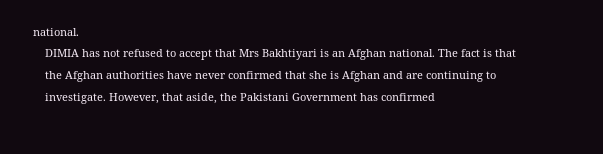national.
    DIMIA has not refused to accept that Mrs Bakhtiyari is an Afghan national. The fact is that
    the Afghan authorities have never confirmed that she is Afghan and are continuing to
    investigate. However, that aside, the Pakistani Government has confirmed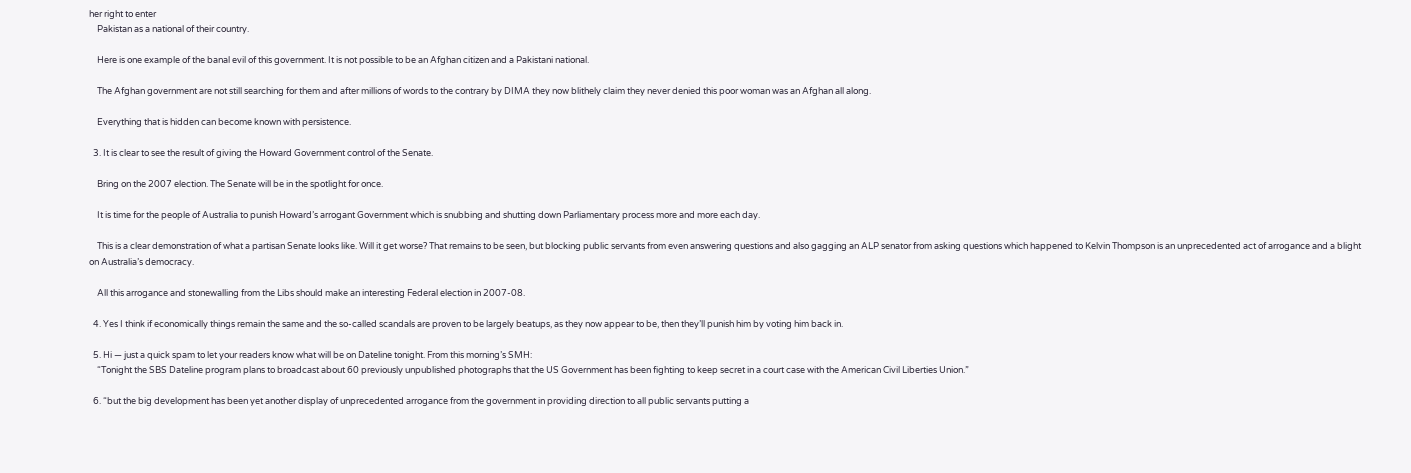her right to enter
    Pakistan as a national of their country.

    Here is one example of the banal evil of this government. It is not possible to be an Afghan citizen and a Pakistani national.

    The Afghan government are not still searching for them and after millions of words to the contrary by DIMA they now blithely claim they never denied this poor woman was an Afghan all along.

    Everything that is hidden can become known with persistence.

  3. It is clear to see the result of giving the Howard Government control of the Senate.

    Bring on the 2007 election. The Senate will be in the spotlight for once.

    It is time for the people of Australia to punish Howard’s arrogant Government which is snubbing and shutting down Parliamentary process more and more each day.

    This is a clear demonstration of what a partisan Senate looks like. Will it get worse? That remains to be seen, but blocking public servants from even answering questions and also gagging an ALP senator from asking questions which happened to Kelvin Thompson is an unprecedented act of arrogance and a blight on Australia’s democracy.

    All this arrogance and stonewalling from the Libs should make an interesting Federal election in 2007-08.

  4. Yes I think if economically things remain the same and the so-called scandals are proven to be largely beatups, as they now appear to be, then they’ll punish him by voting him back in.

  5. Hi — just a quick spam to let your readers know what will be on Dateline tonight. From this morning’s SMH:
    “Tonight the SBS Dateline program plans to broadcast about 60 previously unpublished photographs that the US Government has been fighting to keep secret in a court case with the American Civil Liberties Union.”

  6. “but the big development has been yet another display of unprecedented arrogance from the government in providing direction to all public servants putting a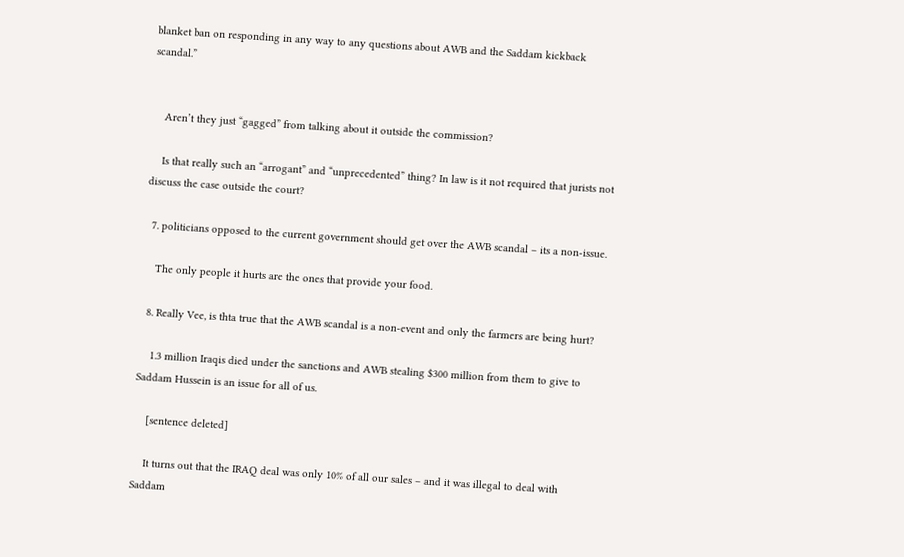blanket ban on responding in any way to any questions about AWB and the Saddam kickback scandal.”


    Aren’t they just “gagged” from talking about it outside the commission?

    Is that really such an “arrogant” and “unprecedented” thing? In law is it not required that jurists not discuss the case outside the court?

  7. politicians opposed to the current government should get over the AWB scandal – its a non-issue.

    The only people it hurts are the ones that provide your food.

  8. Really Vee, is thta true that the AWB scandal is a non-event and only the farmers are being hurt?

    1.3 million Iraqis died under the sanctions and AWB stealing $300 million from them to give to Saddam Hussein is an issue for all of us.

    [sentence deleted]

    It turns out that the IRAQ deal was only 10% of all our sales – and it was illegal to deal with Saddam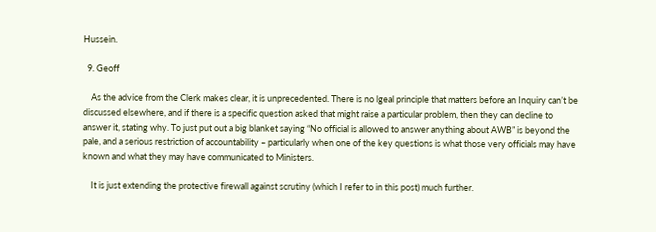Hussein.

  9. Geoff

    As the advice from the Clerk makes clear, it is unprecedented. There is no lgeal principle that matters before an Inquiry can’t be discussed elsewhere, and if there is a specific question asked that might raise a particular problem, then they can decline to answer it, stating why. To just put out a big blanket saying “No official is allowed to answer anything about AWB” is beyond the pale, and a serious restriction of accountability – particularly when one of the key questions is what those very officials may have known and what they may have communicated to Ministers.

    It is just extending the protective firewall against scrutiny (which I refer to in this post) much further.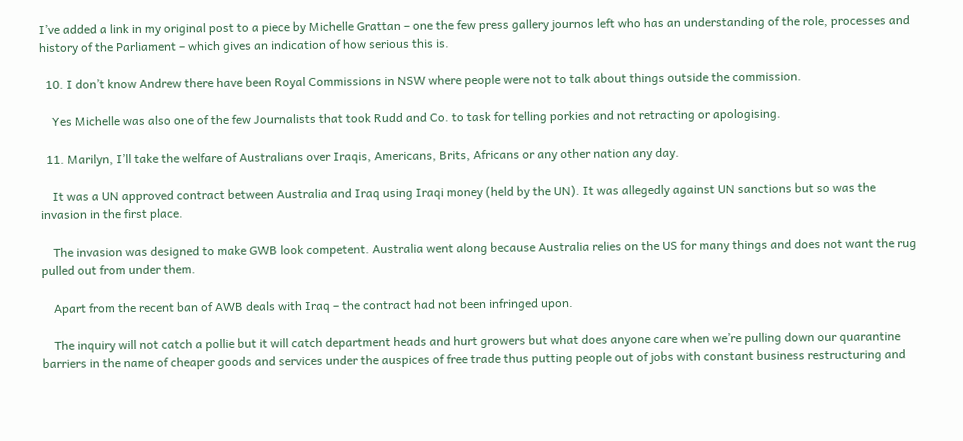I’ve added a link in my original post to a piece by Michelle Grattan – one the few press gallery journos left who has an understanding of the role, processes and history of the Parliament – which gives an indication of how serious this is.

  10. I don’t know Andrew there have been Royal Commissions in NSW where people were not to talk about things outside the commission.

    Yes Michelle was also one of the few Journalists that took Rudd and Co. to task for telling porkies and not retracting or apologising.

  11. Marilyn, I’ll take the welfare of Australians over Iraqis, Americans, Brits, Africans or any other nation any day.

    It was a UN approved contract between Australia and Iraq using Iraqi money (held by the UN). It was allegedly against UN sanctions but so was the invasion in the first place.

    The invasion was designed to make GWB look competent. Australia went along because Australia relies on the US for many things and does not want the rug pulled out from under them.

    Apart from the recent ban of AWB deals with Iraq – the contract had not been infringed upon.

    The inquiry will not catch a pollie but it will catch department heads and hurt growers but what does anyone care when we’re pulling down our quarantine barriers in the name of cheaper goods and services under the auspices of free trade thus putting people out of jobs with constant business restructuring and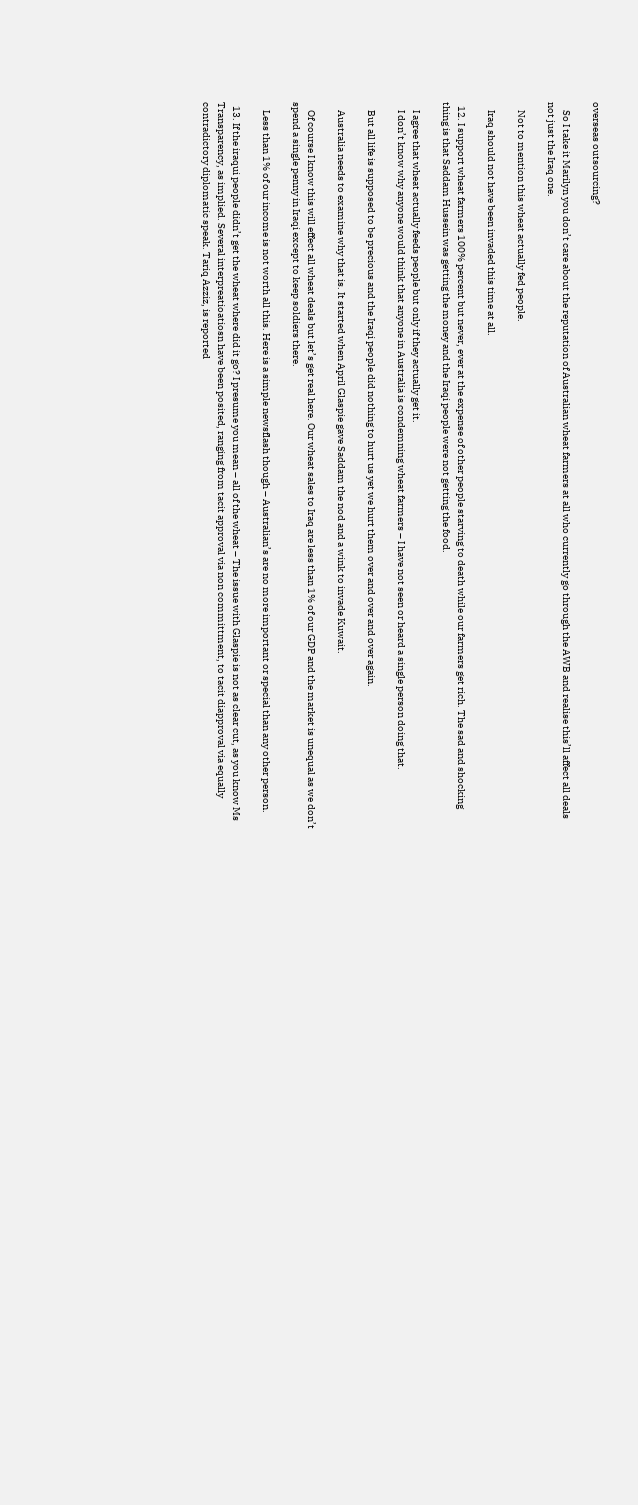overseas outsourcing?

    So I take it Marilyn you don’t care about the reputation of Australian wheat farmers at all who currently go through the AWB and realise this’ll affect all deals not just the Iraq one.

    Not to mention this wheat actually fed people.

    Iraq should not have been invaded this time at all.

  12. I support wheat farmers 100% percent but never, ever at the expense of other people starving to death while our farmers get rich. The sad and shocking thing is that Saddam Hussein was getting the money and the Iraqi people were not getting the food.

    I agree that wheat actually feeds people but only if they actually get it.
    I don’t know why anyone would think that anyone in Australia is condemning wheat farmers – I have not seen or heard a single person doing that.

    But all life is supposed to be precious and the Iraqi people did nothing to hurt us yet we hurt them over and over and over again.

    Australia needs to examine why that is. It started when April Glaspie gave Saddam the nod and a wink to invade Kuwait.

    Of course I know this will effect all wheat deals but let’s get real here. Our wheat sales to Iraq are less than 1% of our GDP and the market is unequal as we don’t spend a single penny in Iraqi except to keep soldiers there.

    Less than 1% of our income is not worth all this. Here is a simple newsflash though – Australian’s are no more important or special than any other person.

  13. If the iraqui people didn’t get the wheat where did it go? I presume you mean – all of the wheat – The issue with Glaspie is not as clear cut, as you know Ms Transparency, as implied. Several interpreatioatiosn have been posited, ranging from tacit approval via non committment, to tacit diapproval via equally contradictory diplomatic speak. Tariq Azziz, is reported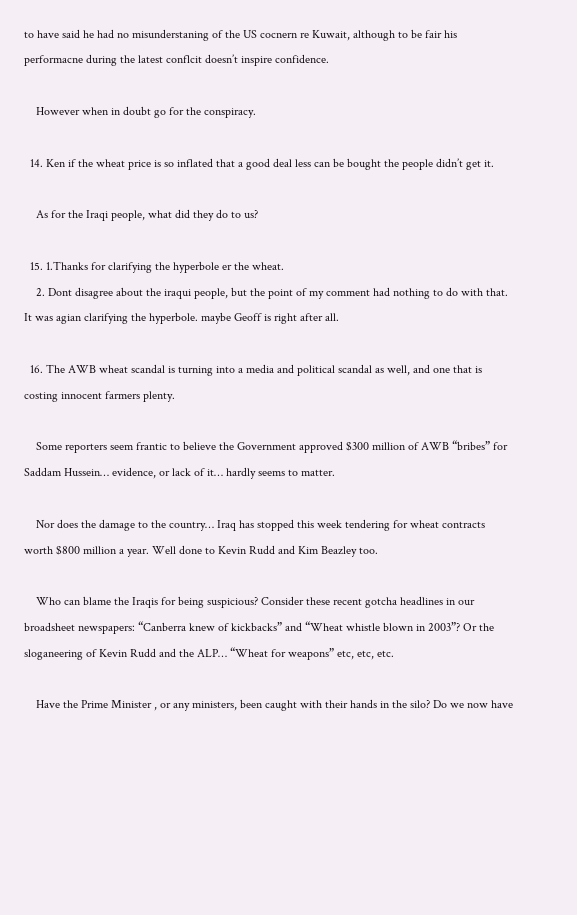to have said he had no misunderstaning of the US cocnern re Kuwait, although to be fair his performacne during the latest conflcit doesn’t inspire confidence.

    However when in doubt go for the conspiracy.

  14. Ken if the wheat price is so inflated that a good deal less can be bought the people didn’t get it.

    As for the Iraqi people, what did they do to us?

  15. 1.Thanks for clarifying the hyperbole er the wheat.
    2. Dont disagree about the iraqui people, but the point of my comment had nothing to do with that. It was agian clarifying the hyperbole. maybe Geoff is right after all.

  16. The AWB wheat scandal is turning into a media and political scandal as well, and one that is costing innocent farmers plenty.

    Some reporters seem frantic to believe the Government approved $300 million of AWB “bribes” for Saddam Hussein… evidence, or lack of it… hardly seems to matter.

    Nor does the damage to the country… Iraq has stopped this week tendering for wheat contracts worth $800 million a year. Well done to Kevin Rudd and Kim Beazley too.

    Who can blame the Iraqis for being suspicious? Consider these recent gotcha headlines in our broadsheet newspapers: “Canberra knew of kickbacks” and “Wheat whistle blown in 2003”? Or the sloganeering of Kevin Rudd and the ALP… “Wheat for weapons” etc, etc, etc.

    Have the Prime Minister , or any ministers, been caught with their hands in the silo? Do we now have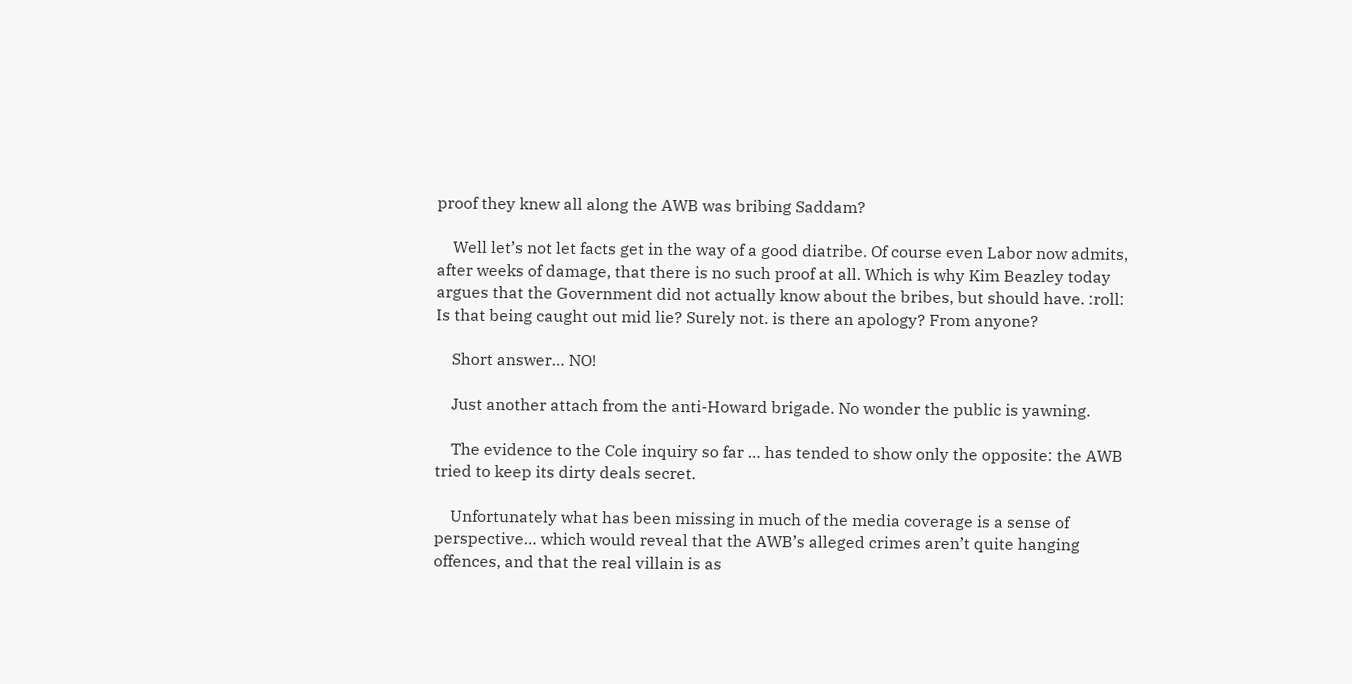proof they knew all along the AWB was bribing Saddam?

    Well let’s not let facts get in the way of a good diatribe. Of course even Labor now admits, after weeks of damage, that there is no such proof at all. Which is why Kim Beazley today argues that the Government did not actually know about the bribes, but should have. :roll: Is that being caught out mid lie? Surely not. is there an apology? From anyone?

    Short answer… NO!

    Just another attach from the anti-Howard brigade. No wonder the public is yawning.

    The evidence to the Cole inquiry so far … has tended to show only the opposite: the AWB tried to keep its dirty deals secret.

    Unfortunately what has been missing in much of the media coverage is a sense of perspective… which would reveal that the AWB’s alleged crimes aren’t quite hanging offences, and that the real villain is as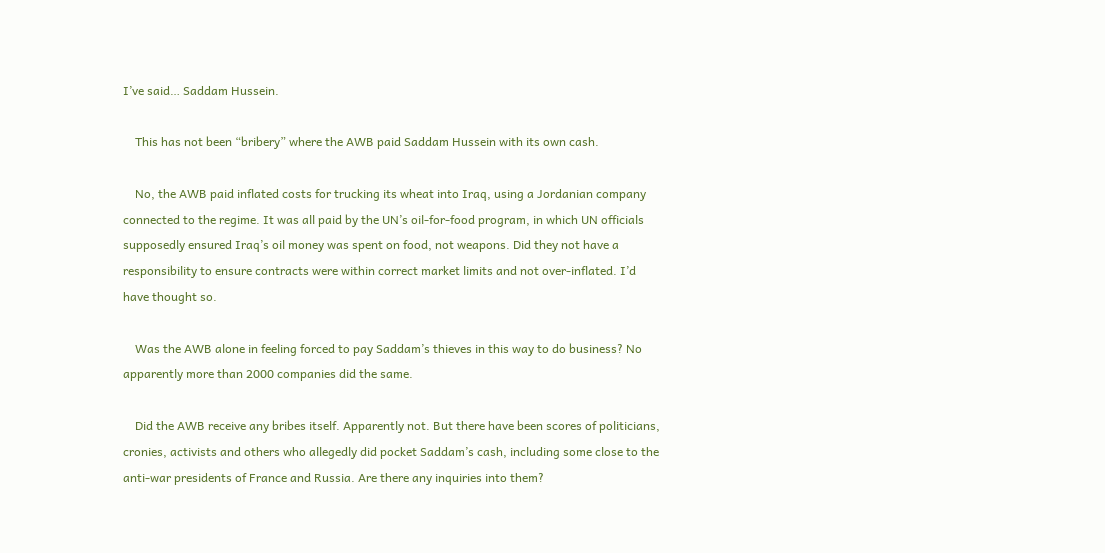I’ve said… Saddam Hussein.

    This has not been “bribery” where the AWB paid Saddam Hussein with its own cash.

    No, the AWB paid inflated costs for trucking its wheat into Iraq, using a Jordanian company connected to the regime. It was all paid by the UN’s oil-for-food program, in which UN officials supposedly ensured Iraq’s oil money was spent on food, not weapons. Did they not have a responsibility to ensure contracts were within correct market limits and not over-inflated. I’d have thought so.

    Was the AWB alone in feeling forced to pay Saddam’s thieves in this way to do business? No apparently more than 2000 companies did the same.

    Did the AWB receive any bribes itself. Apparently not. But there have been scores of politicians, cronies, activists and others who allegedly did pocket Saddam’s cash, including some close to the anti-war presidents of France and Russia. Are there any inquiries into them?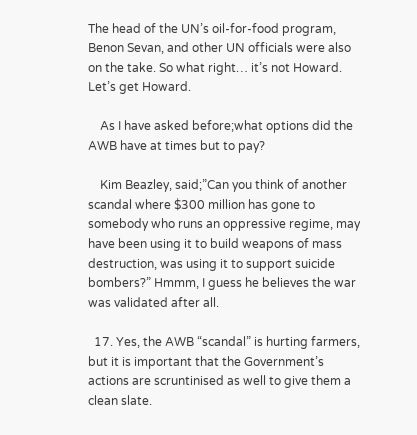The head of the UN’s oil-for-food program, Benon Sevan, and other UN officials were also on the take. So what right… it’s not Howard. Let’s get Howard.

    As I have asked before;what options did the AWB have at times but to pay?

    Kim Beazley, said;”Can you think of another scandal where $300 million has gone to somebody who runs an oppressive regime, may have been using it to build weapons of mass destruction, was using it to support suicide bombers?” Hmmm, I guess he believes the war was validated after all.

  17. Yes, the AWB “scandal” is hurting farmers, but it is important that the Government’s actions are scruntinised as well to give them a clean slate.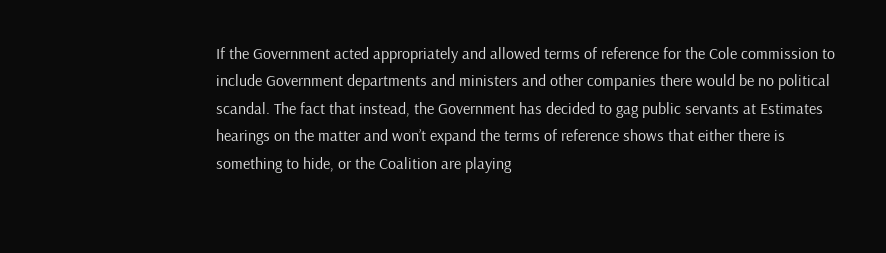If the Government acted appropriately and allowed terms of reference for the Cole commission to include Government departments and ministers and other companies there would be no political scandal. The fact that instead, the Government has decided to gag public servants at Estimates hearings on the matter and won’t expand the terms of reference shows that either there is something to hide, or the Coalition are playing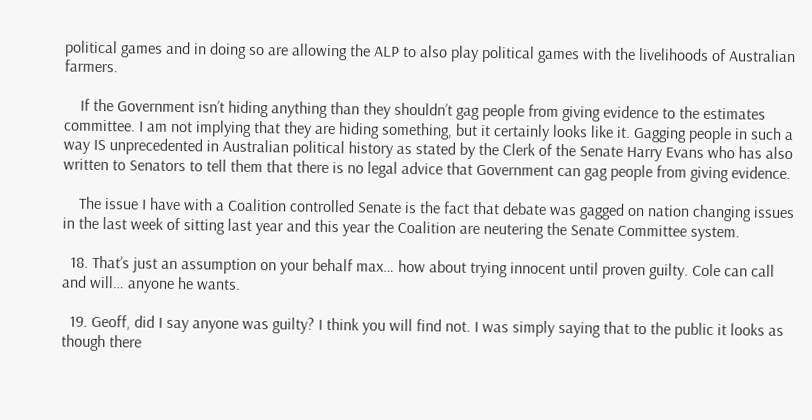political games and in doing so are allowing the ALP to also play political games with the livelihoods of Australian farmers.

    If the Government isn’t hiding anything than they shouldn’t gag people from giving evidence to the estimates committee. I am not implying that they are hiding something, but it certainly looks like it. Gagging people in such a way IS unprecedented in Australian political history as stated by the Clerk of the Senate Harry Evans who has also written to Senators to tell them that there is no legal advice that Government can gag people from giving evidence.

    The issue I have with a Coalition controlled Senate is the fact that debate was gagged on nation changing issues in the last week of sitting last year and this year the Coalition are neutering the Senate Committee system.

  18. That’s just an assumption on your behalf max… how about trying innocent until proven guilty. Cole can call and will… anyone he wants.

  19. Geoff, did I say anyone was guilty? I think you will find not. I was simply saying that to the public it looks as though there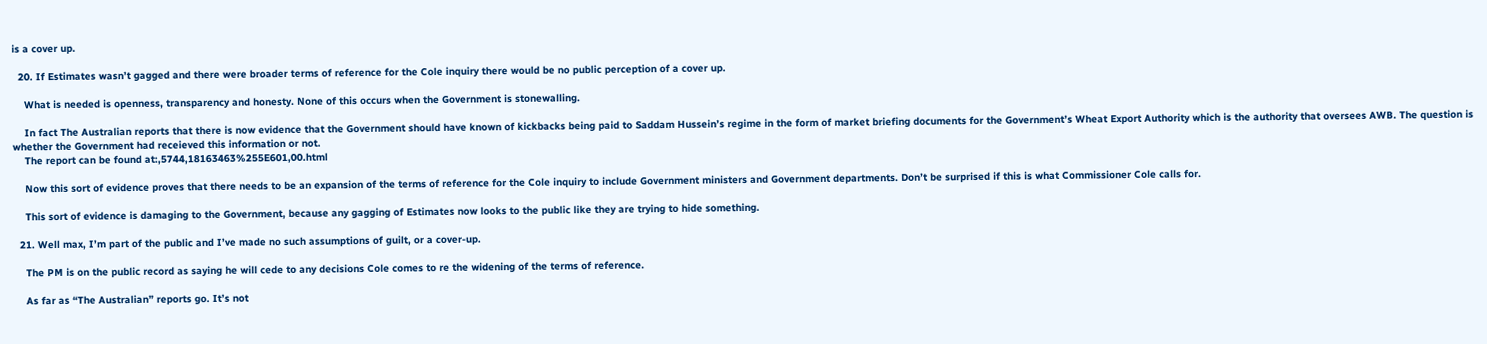is a cover up.

  20. If Estimates wasn’t gagged and there were broader terms of reference for the Cole inquiry there would be no public perception of a cover up.

    What is needed is openness, transparency and honesty. None of this occurs when the Government is stonewalling.

    In fact The Australian reports that there is now evidence that the Government should have known of kickbacks being paid to Saddam Hussein’s regime in the form of market briefing documents for the Government’s Wheat Export Authority which is the authority that oversees AWB. The question is whether the Government had receieved this information or not.
    The report can be found at:,5744,18163463%255E601,00.html

    Now this sort of evidence proves that there needs to be an expansion of the terms of reference for the Cole inquiry to include Government ministers and Government departments. Don’t be surprised if this is what Commissioner Cole calls for.

    This sort of evidence is damaging to the Government, because any gagging of Estimates now looks to the public like they are trying to hide something.

  21. Well max, I’m part of the public and I’ve made no such assumptions of guilt, or a cover-up.

    The PM is on the public record as saying he will cede to any decisions Cole comes to re the widening of the terms of reference.

    As far as “The Australian” reports go. It’s not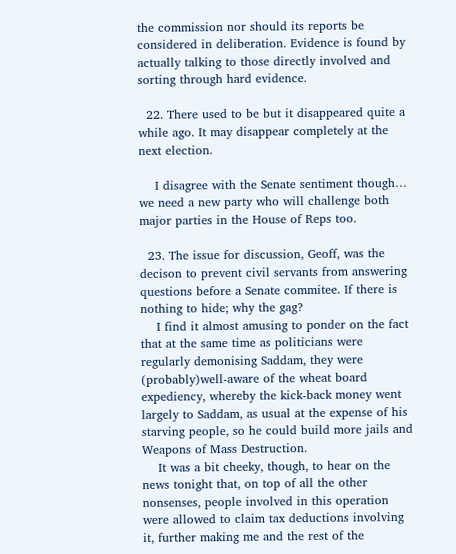the commission nor should its reports be considered in deliberation. Evidence is found by actually talking to those directly involved and sorting through hard evidence.

  22. There used to be but it disappeared quite a while ago. It may disappear completely at the next election.

    I disagree with the Senate sentiment though… we need a new party who will challenge both major parties in the House of Reps too.

  23. The issue for discussion, Geoff, was the decison to prevent civil servants from answering questions before a Senate commitee. If there is nothing to hide; why the gag?
    I find it almost amusing to ponder on the fact that at the same time as politicians were regularly demonising Saddam, they were (probably)well-aware of the wheat board expediency, whereby the kick-back money went largely to Saddam, as usual at the expense of his starving people, so he could build more jails and Weapons of Mass Destruction.
    It was a bit cheeky, though, to hear on the news tonight that, on top of all the other nonsenses, people involved in this operation were allowed to claim tax deductions involving it, further making me and the rest of the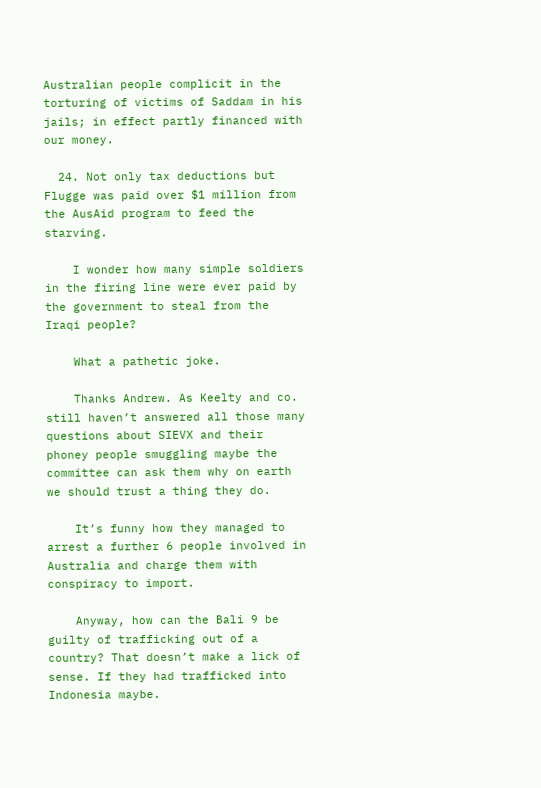Australian people complicit in the torturing of victims of Saddam in his jails; in effect partly financed with our money.

  24. Not only tax deductions but Flugge was paid over $1 million from the AusAid program to feed the starving.

    I wonder how many simple soldiers in the firing line were ever paid by the government to steal from the Iraqi people?

    What a pathetic joke.

    Thanks Andrew. As Keelty and co. still haven’t answered all those many questions about SIEVX and their phoney people smuggling maybe the committee can ask them why on earth we should trust a thing they do.

    It’s funny how they managed to arrest a further 6 people involved in Australia and charge them with conspiracy to import.

    Anyway, how can the Bali 9 be guilty of trafficking out of a country? That doesn’t make a lick of sense. If they had trafficked into Indonesia maybe.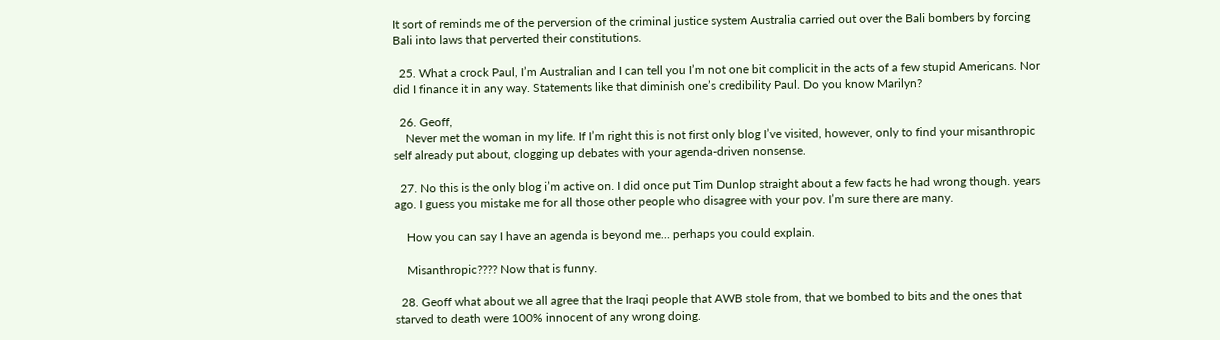It sort of reminds me of the perversion of the criminal justice system Australia carried out over the Bali bombers by forcing Bali into laws that perverted their constitutions.

  25. What a crock Paul, I’m Australian and I can tell you I’m not one bit complicit in the acts of a few stupid Americans. Nor did I finance it in any way. Statements like that diminish one’s credibility Paul. Do you know Marilyn?

  26. Geoff,
    Never met the woman in my life. If I’m right this is not first only blog I’ve visited, however, only to find your misanthropic self already put about, clogging up debates with your agenda-driven nonsense.

  27. No this is the only blog i’m active on. I did once put Tim Dunlop straight about a few facts he had wrong though. years ago. I guess you mistake me for all those other people who disagree with your pov. I’m sure there are many.

    How you can say I have an agenda is beyond me… perhaps you could explain.

    Misanthropic???? Now that is funny.

  28. Geoff what about we all agree that the Iraqi people that AWB stole from, that we bombed to bits and the ones that starved to death were 100% innocent of any wrong doing.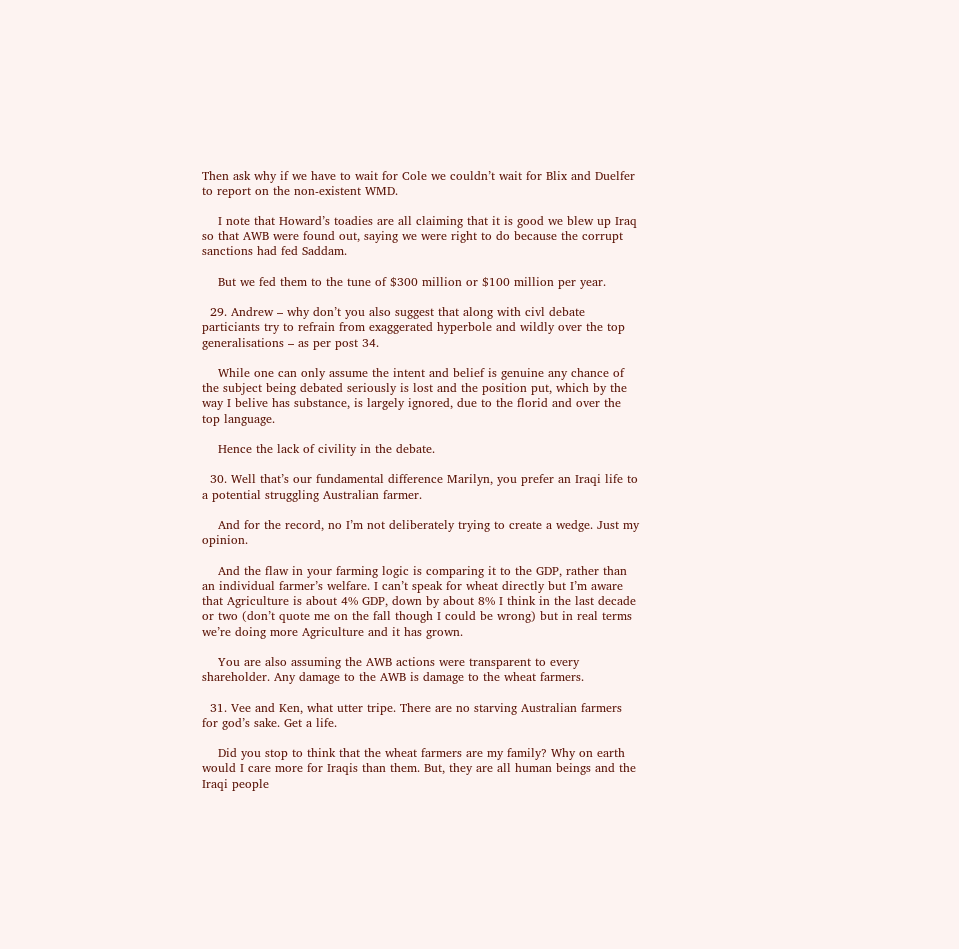Then ask why if we have to wait for Cole we couldn’t wait for Blix and Duelfer to report on the non-existent WMD.

    I note that Howard’s toadies are all claiming that it is good we blew up Iraq so that AWB were found out, saying we were right to do because the corrupt sanctions had fed Saddam.

    But we fed them to the tune of $300 million or $100 million per year.

  29. Andrew – why don’t you also suggest that along with civl debate particiants try to refrain from exaggerated hyperbole and wildly over the top generalisations – as per post 34.

    While one can only assume the intent and belief is genuine any chance of the subject being debated seriously is lost and the position put, which by the way I belive has substance, is largely ignored, due to the florid and over the top language.

    Hence the lack of civility in the debate.

  30. Well that’s our fundamental difference Marilyn, you prefer an Iraqi life to a potential struggling Australian farmer.

    And for the record, no I’m not deliberately trying to create a wedge. Just my opinion.

    And the flaw in your farming logic is comparing it to the GDP, rather than an individual farmer’s welfare. I can’t speak for wheat directly but I’m aware that Agriculture is about 4% GDP, down by about 8% I think in the last decade or two (don’t quote me on the fall though I could be wrong) but in real terms we’re doing more Agriculture and it has grown.

    You are also assuming the AWB actions were transparent to every shareholder. Any damage to the AWB is damage to the wheat farmers.

  31. Vee and Ken, what utter tripe. There are no starving Australian farmers for god’s sake. Get a life.

    Did you stop to think that the wheat farmers are my family? Why on earth would I care more for Iraqis than them. But, they are all human beings and the Iraqi people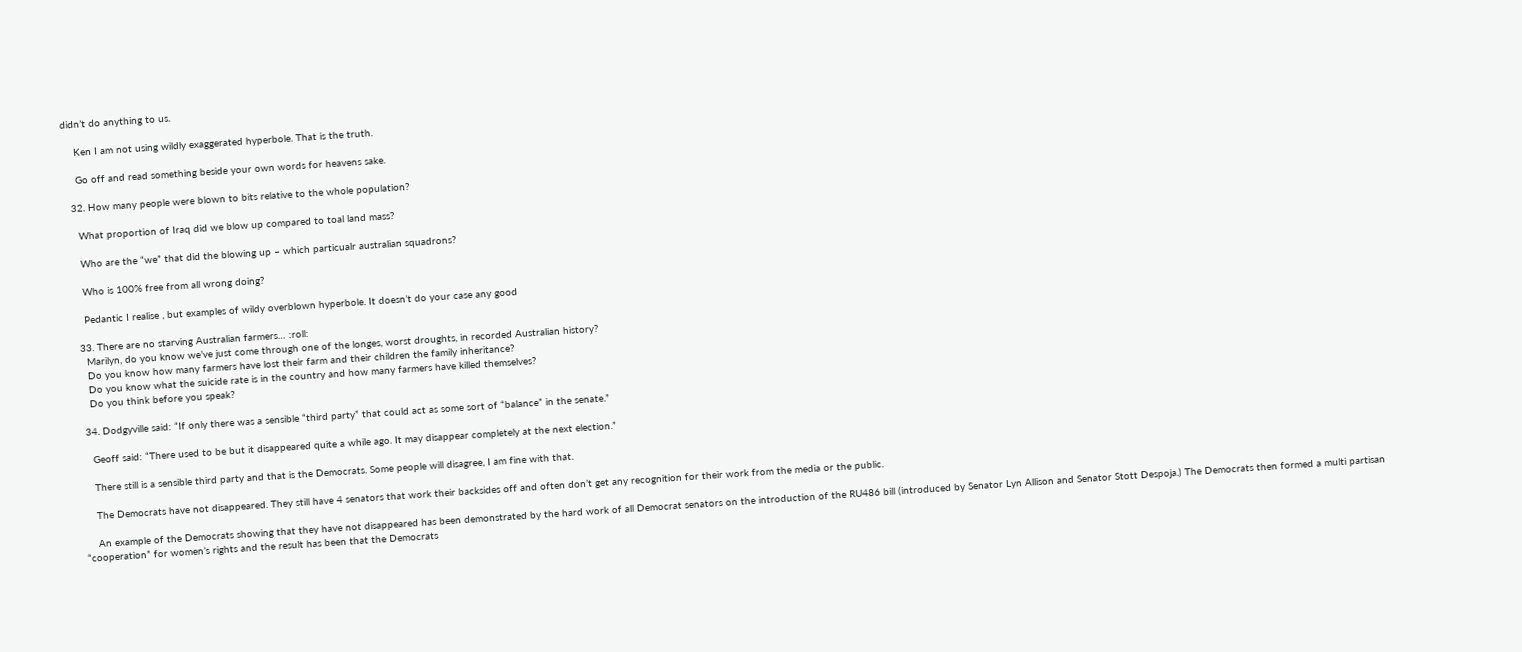didn’t do anything to us.

    Ken I am not using wildly exaggerated hyperbole. That is the truth.

    Go off and read something beside your own words for heavens sake.

  32. How many people were blown to bits relative to the whole population?

    What proportion of Iraq did we blow up compared to toal land mass?

    Who are the “we” that did the blowing up – which particualr australian squadrons?

    Who is 100% free from all wrong doing?

    Pedantic I realise , but examples of wildy overblown hyperbole. It doesn’t do your case any good

  33. There are no starving Australian farmers… :roll:
    Marilyn, do you know we’ve just come through one of the longes, worst droughts, in recorded Australian history?
    Do you know how many farmers have lost their farm and their children the family inheritance?
    Do you know what the suicide rate is in the country and how many farmers have killed themselves?
    Do you think before you speak?

  34. Dodgyville said: “If only there was a sensible “third party” that could act as some sort of “balance” in the senate.”

    Geoff said: “There used to be but it disappeared quite a while ago. It may disappear completely at the next election.”

    There still is a sensible third party and that is the Democrats. Some people will disagree, I am fine with that.

    The Democrats have not disappeared. They still have 4 senators that work their backsides off and often don’t get any recognition for their work from the media or the public.

    An example of the Democrats showing that they have not disappeared has been demonstrated by the hard work of all Democrat senators on the introduction of the RU486 bill (introduced by Senator Lyn Allison and Senator Stott Despoja.) The Democrats then formed a multi partisan “cooperation” for women’s rights and the result has been that the Democrats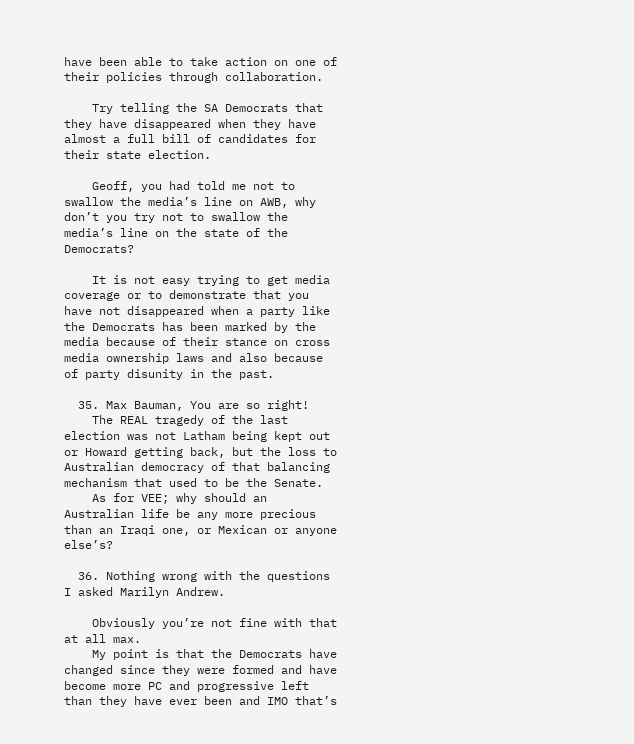have been able to take action on one of their policies through collaboration.

    Try telling the SA Democrats that they have disappeared when they have almost a full bill of candidates for their state election.

    Geoff, you had told me not to swallow the media’s line on AWB, why don’t you try not to swallow the media’s line on the state of the Democrats?

    It is not easy trying to get media coverage or to demonstrate that you have not disappeared when a party like the Democrats has been marked by the media because of their stance on cross media ownership laws and also because of party disunity in the past.

  35. Max Bauman, You are so right!
    The REAL tragedy of the last election was not Latham being kept out or Howard getting back, but the loss to Australian democracy of that balancing mechanism that used to be the Senate.
    As for VEE; why should an Australian life be any more precious than an Iraqi one, or Mexican or anyone else’s?

  36. Nothing wrong with the questions I asked Marilyn Andrew.

    Obviously you’re not fine with that at all max.
    My point is that the Democrats have changed since they were formed and have become more PC and progressive left than they have ever been and IMO that’s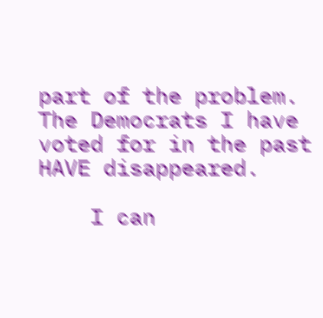part of the problem. The Democrats I have voted for in the past HAVE disappeared.

    I can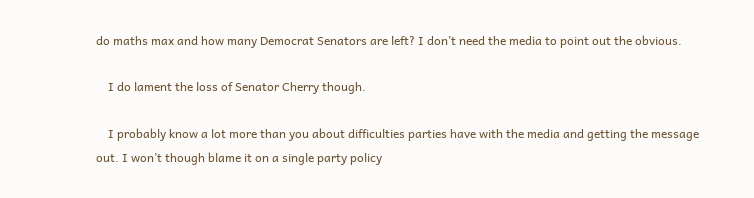do maths max and how many Democrat Senators are left? I don’t need the media to point out the obvious.

    I do lament the loss of Senator Cherry though.

    I probably know a lot more than you about difficulties parties have with the media and getting the message out. I won’t though blame it on a single party policy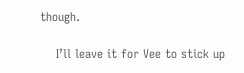though.

    I’ll leave it for Vee to stick up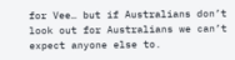for Vee… but if Australians don’t look out for Australians we can’t expect anyone else to.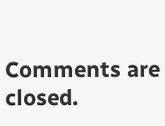Comments are closed.